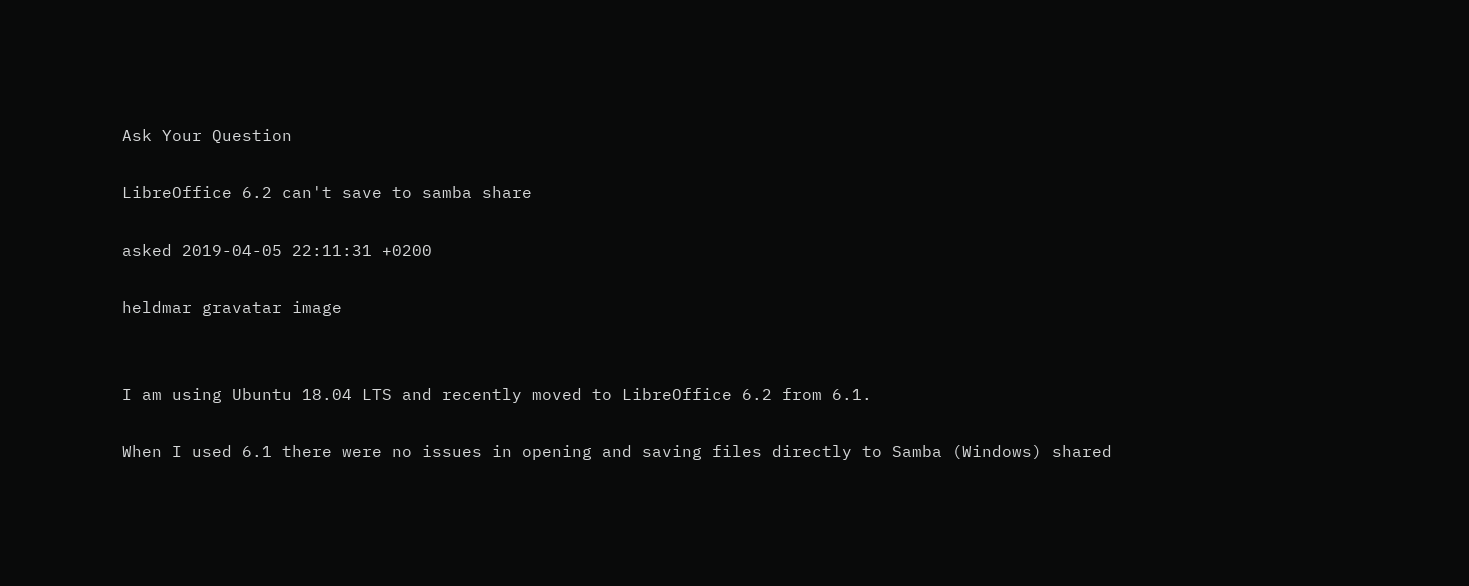Ask Your Question

LibreOffice 6.2 can't save to samba share

asked 2019-04-05 22:11:31 +0200

heldmar gravatar image


I am using Ubuntu 18.04 LTS and recently moved to LibreOffice 6.2 from 6.1.

When I used 6.1 there were no issues in opening and saving files directly to Samba (Windows) shared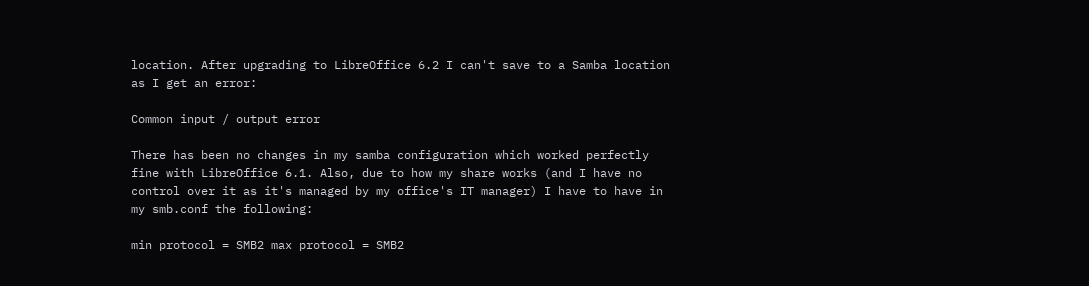location. After upgrading to LibreOffice 6.2 I can't save to a Samba location as I get an error:

Common input / output error

There has been no changes in my samba configuration which worked perfectly fine with LibreOffice 6.1. Also, due to how my share works (and I have no control over it as it's managed by my office's IT manager) I have to have in my smb.conf the following:

min protocol = SMB2 max protocol = SMB2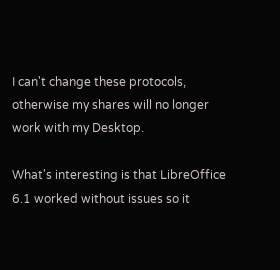I can't change these protocols, otherwise my shares will no longer work with my Desktop.

What's interesting is that LibreOffice 6.1 worked without issues so it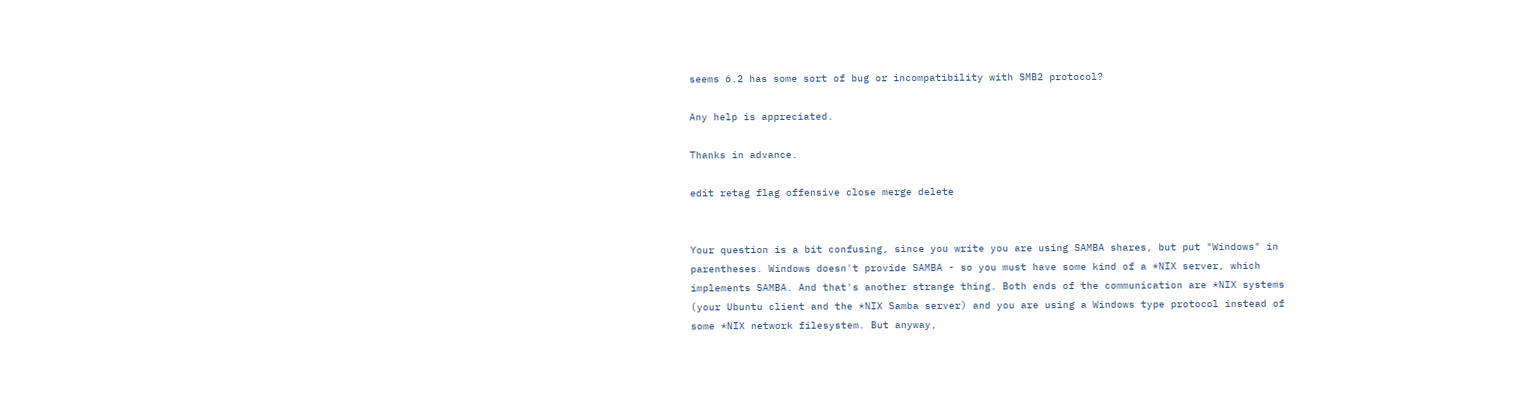seems 6.2 has some sort of bug or incompatibility with SMB2 protocol?

Any help is appreciated.

Thanks in advance.

edit retag flag offensive close merge delete


Your question is a bit confusing, since you write you are using SAMBA shares, but put "Windows" in parentheses. Windows doesn't provide SAMBA - so you must have some kind of a *NIX server, which implements SAMBA. And that's another strange thing. Both ends of the communication are *NIX systems (your Ubuntu client and the *NIX Samba server) and you are using a Windows type protocol instead of some *NIX network filesystem. But anyway,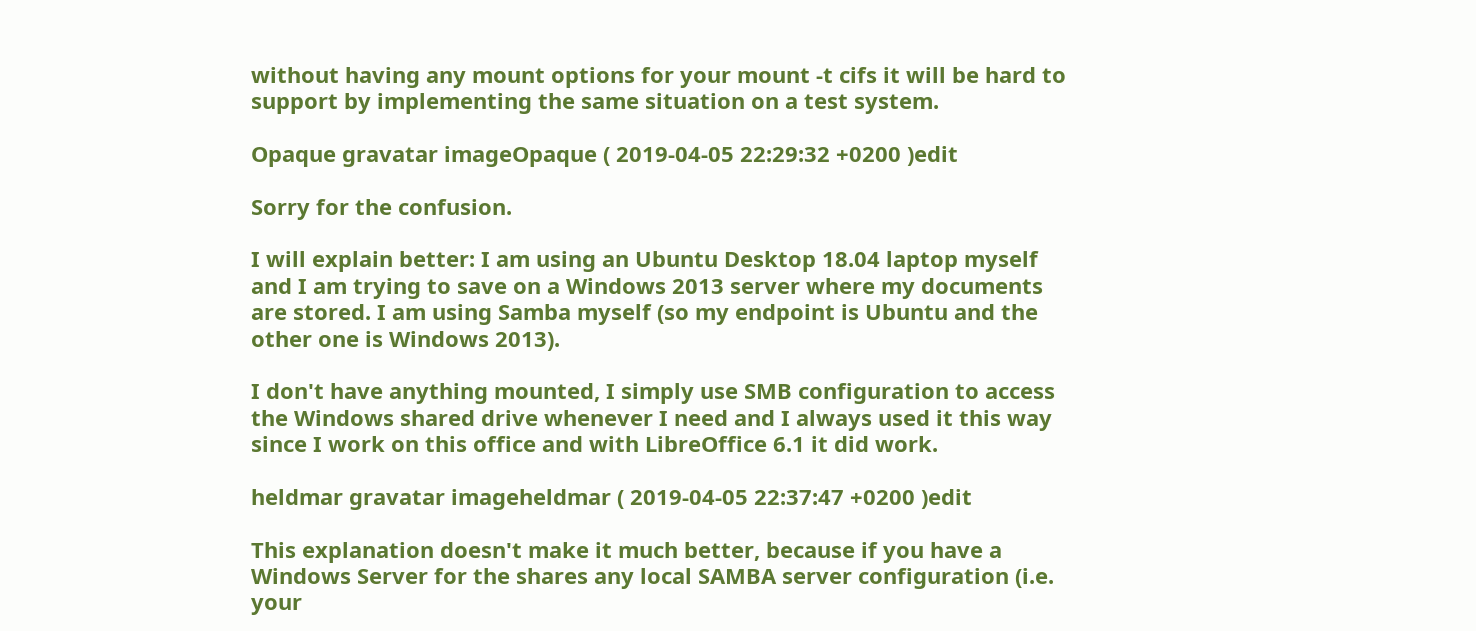without having any mount options for your mount -t cifs it will be hard to support by implementing the same situation on a test system.

Opaque gravatar imageOpaque ( 2019-04-05 22:29:32 +0200 )edit

Sorry for the confusion.

I will explain better: I am using an Ubuntu Desktop 18.04 laptop myself and I am trying to save on a Windows 2013 server where my documents are stored. I am using Samba myself (so my endpoint is Ubuntu and the other one is Windows 2013).

I don't have anything mounted, I simply use SMB configuration to access the Windows shared drive whenever I need and I always used it this way since I work on this office and with LibreOffice 6.1 it did work.

heldmar gravatar imageheldmar ( 2019-04-05 22:37:47 +0200 )edit

This explanation doesn't make it much better, because if you have a Windows Server for the shares any local SAMBA server configuration (i.e. your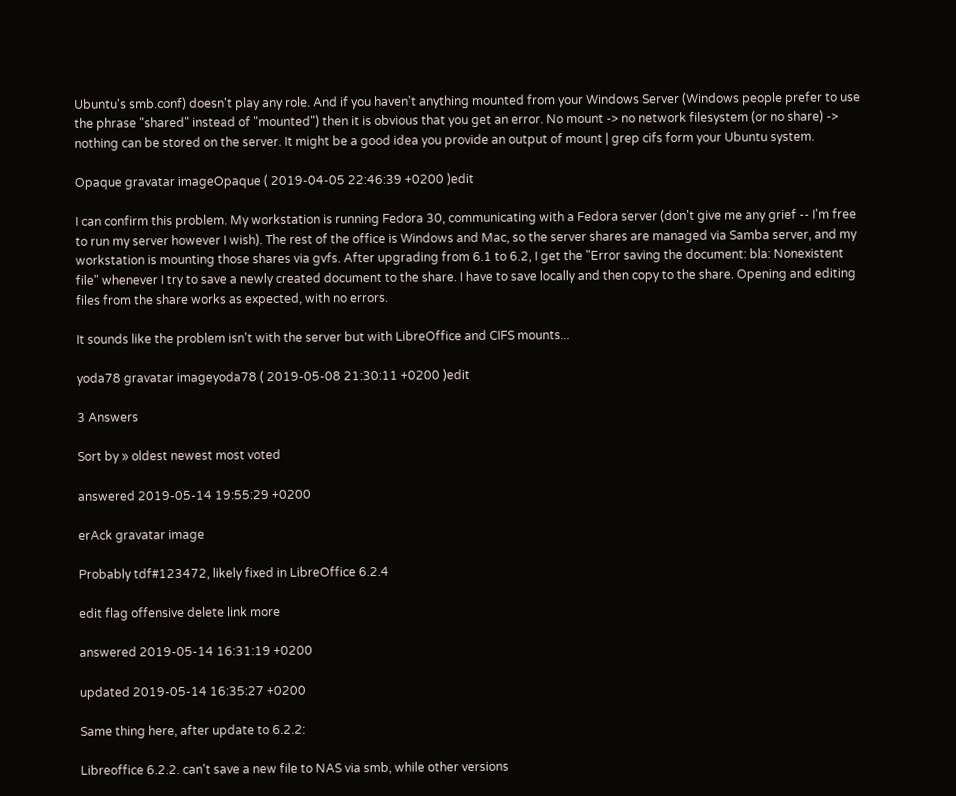Ubuntu's smb.conf) doesn't play any role. And if you haven't anything mounted from your Windows Server (Windows people prefer to use the phrase "shared" instead of "mounted") then it is obvious that you get an error. No mount -> no network filesystem (or no share) -> nothing can be stored on the server. It might be a good idea you provide an output of mount | grep cifs form your Ubuntu system.

Opaque gravatar imageOpaque ( 2019-04-05 22:46:39 +0200 )edit

I can confirm this problem. My workstation is running Fedora 30, communicating with a Fedora server (don't give me any grief -- I'm free to run my server however I wish). The rest of the office is Windows and Mac, so the server shares are managed via Samba server, and my workstation is mounting those shares via gvfs. After upgrading from 6.1 to 6.2, I get the "Error saving the document: bla: Nonexistent file" whenever I try to save a newly created document to the share. I have to save locally and then copy to the share. Opening and editing files from the share works as expected, with no errors.

It sounds like the problem isn't with the server but with LibreOffice and CIFS mounts...

yoda78 gravatar imageyoda78 ( 2019-05-08 21:30:11 +0200 )edit

3 Answers

Sort by » oldest newest most voted

answered 2019-05-14 19:55:29 +0200

erAck gravatar image

Probably tdf#123472, likely fixed in LibreOffice 6.2.4

edit flag offensive delete link more

answered 2019-05-14 16:31:19 +0200

updated 2019-05-14 16:35:27 +0200

Same thing here, after update to 6.2.2:

Libreoffice 6.2.2. can't save a new file to NAS via smb, while other versions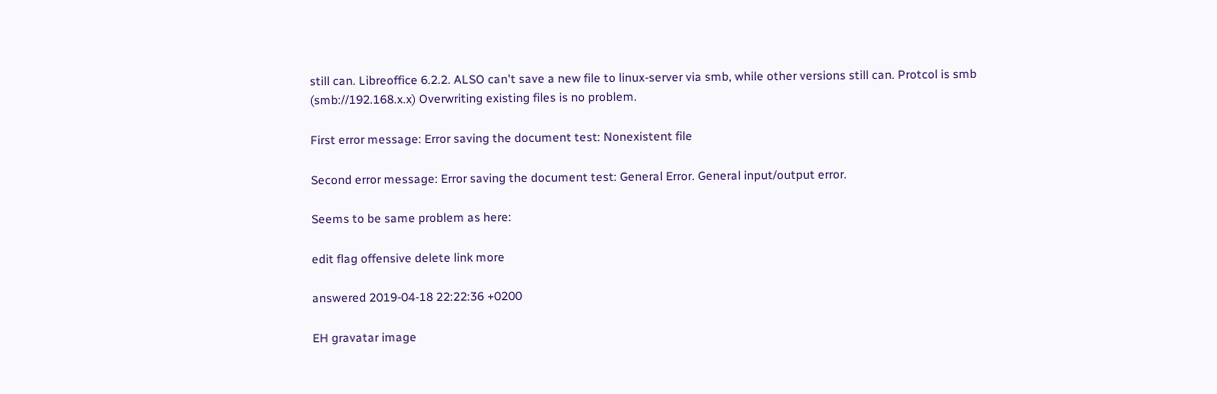still can. Libreoffice 6.2.2. ALSO can't save a new file to linux-server via smb, while other versions still can. Protcol is smb (smb://192.168.x.x) Overwriting existing files is no problem.

First error message: Error saving the document test: Nonexistent file

Second error message: Error saving the document test: General Error. General input/output error.

Seems to be same problem as here:

edit flag offensive delete link more

answered 2019-04-18 22:22:36 +0200

EH gravatar image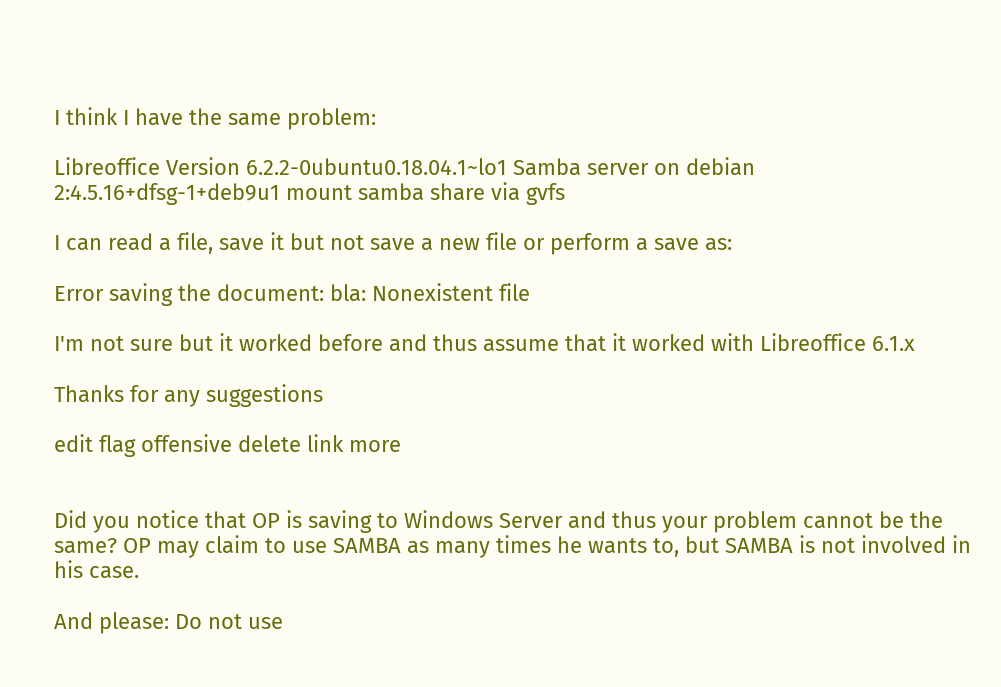I think I have the same problem:

Libreoffice Version 6.2.2-0ubuntu0.18.04.1~lo1 Samba server on debian 2:4.5.16+dfsg-1+deb9u1 mount samba share via gvfs

I can read a file, save it but not save a new file or perform a save as:

Error saving the document: bla: Nonexistent file

I'm not sure but it worked before and thus assume that it worked with Libreoffice 6.1.x

Thanks for any suggestions

edit flag offensive delete link more


Did you notice that OP is saving to Windows Server and thus your problem cannot be the same? OP may claim to use SAMBA as many times he wants to, but SAMBA is not involved in his case.

And please: Do not use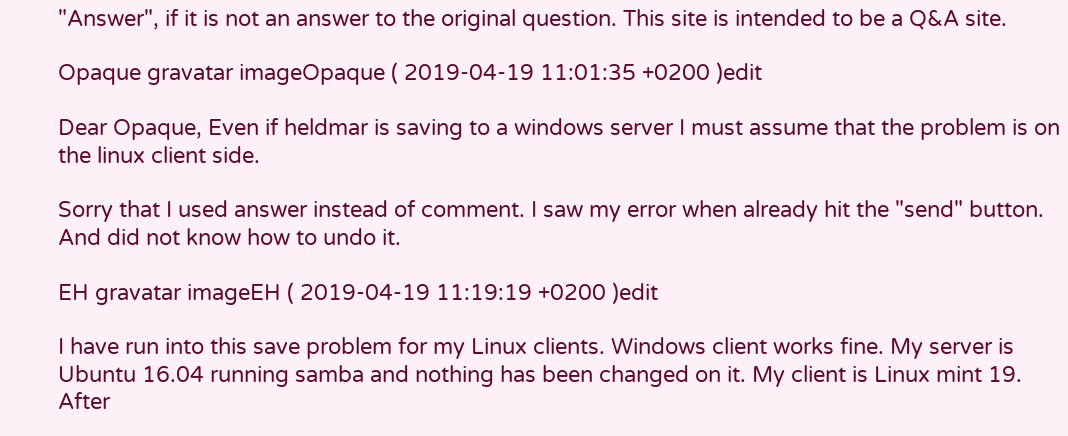"Answer", if it is not an answer to the original question. This site is intended to be a Q&A site.

Opaque gravatar imageOpaque ( 2019-04-19 11:01:35 +0200 )edit

Dear Opaque, Even if heldmar is saving to a windows server I must assume that the problem is on the linux client side.

Sorry that I used answer instead of comment. I saw my error when already hit the "send" button. And did not know how to undo it.

EH gravatar imageEH ( 2019-04-19 11:19:19 +0200 )edit

I have run into this save problem for my Linux clients. Windows client works fine. My server is Ubuntu 16.04 running samba and nothing has been changed on it. My client is Linux mint 19. After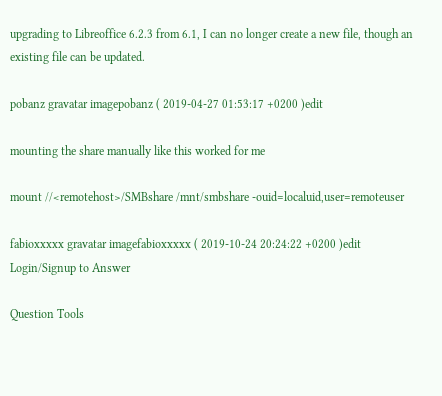upgrading to Libreoffice 6.2.3 from 6.1, I can no longer create a new file, though an existing file can be updated.

pobanz gravatar imagepobanz ( 2019-04-27 01:53:17 +0200 )edit

mounting the share manually like this worked for me

mount //<remotehost>/SMBshare /mnt/smbshare -ouid=localuid,user=remoteuser

fabioxxxxx gravatar imagefabioxxxxx ( 2019-10-24 20:24:22 +0200 )edit
Login/Signup to Answer

Question Tools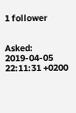1 follower


Asked: 2019-04-05 22:11:31 +0200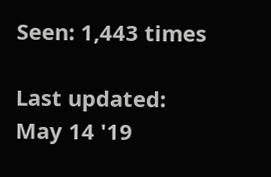Seen: 1,443 times

Last updated: May 14 '19